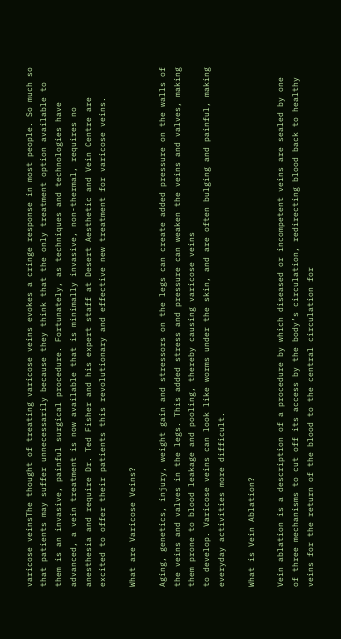varicose veinsThe thought of treating varicose veins evokes a cringe response in most people. So much so that patients may suffer unnecessarily because they think that the only treatment option available to them is an invasive, painful surgical procedure. Fortunately, as techniques and technologies have advanced, a vein treatment is now available that is minimally invasive, non-thermal, requires no anesthesia and require Dr. Ted Fisher and his expert staff at Desert Aesthetic and Vein Centre are excited to offer their patients this revolutionary and effective new treatment for varicose veins.

What are Varicose Veins?

Aging, genetics, injury, weight gain and stressors on the legs can create added pressure on the walls of the veins and valves in the legs. This added stress and pressure can weaken the veins and valves, making them prone to blood leakage and pooling, thereby causing varicose veins
to develop. Varicose veins can look like worms under the skin, and are often bulging and painful, making everyday activities more difficult.

What is Vein Ablation?

Vein ablation is a description of a procedure by which diseased or incompetent veins are sealed by one of three mechanisms to cut off its access by the body’s circulation, redirecting blood back to healthy veins for the return of the blood to the central circulation for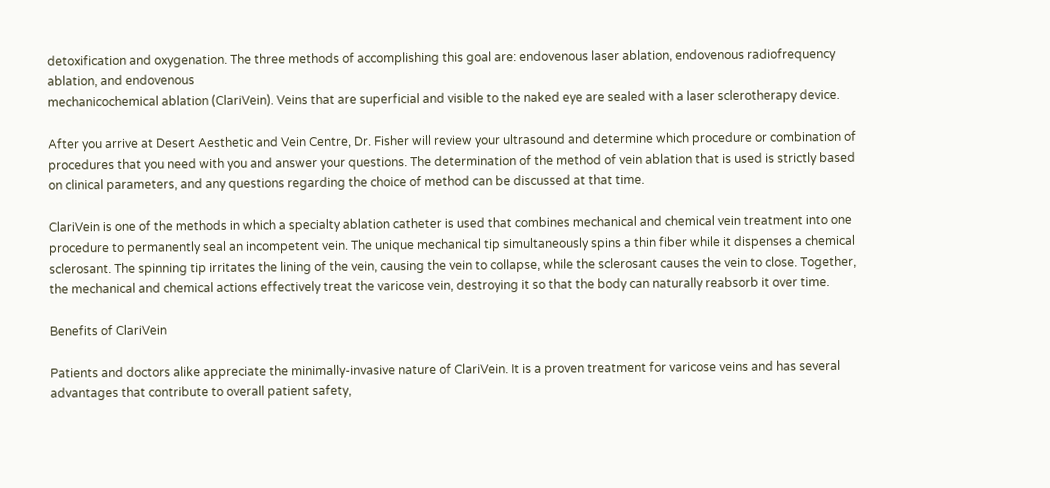detoxification and oxygenation. The three methods of accomplishing this goal are: endovenous laser ablation, endovenous radiofrequency ablation, and endovenous
mechanicochemical ablation (ClariVein). Veins that are superficial and visible to the naked eye are sealed with a laser sclerotherapy device.

After you arrive at Desert Aesthetic and Vein Centre, Dr. Fisher will review your ultrasound and determine which procedure or combination of procedures that you need with you and answer your questions. The determination of the method of vein ablation that is used is strictly based on clinical parameters, and any questions regarding the choice of method can be discussed at that time.

ClariVein is one of the methods in which a specialty ablation catheter is used that combines mechanical and chemical vein treatment into one procedure to permanently seal an incompetent vein. The unique mechanical tip simultaneously spins a thin fiber while it dispenses a chemical sclerosant. The spinning tip irritates the lining of the vein, causing the vein to collapse, while the sclerosant causes the vein to close. Together, the mechanical and chemical actions effectively treat the varicose vein, destroying it so that the body can naturally reabsorb it over time.

Benefits of ClariVein

Patients and doctors alike appreciate the minimally-invasive nature of ClariVein. It is a proven treatment for varicose veins and has several advantages that contribute to overall patient safety,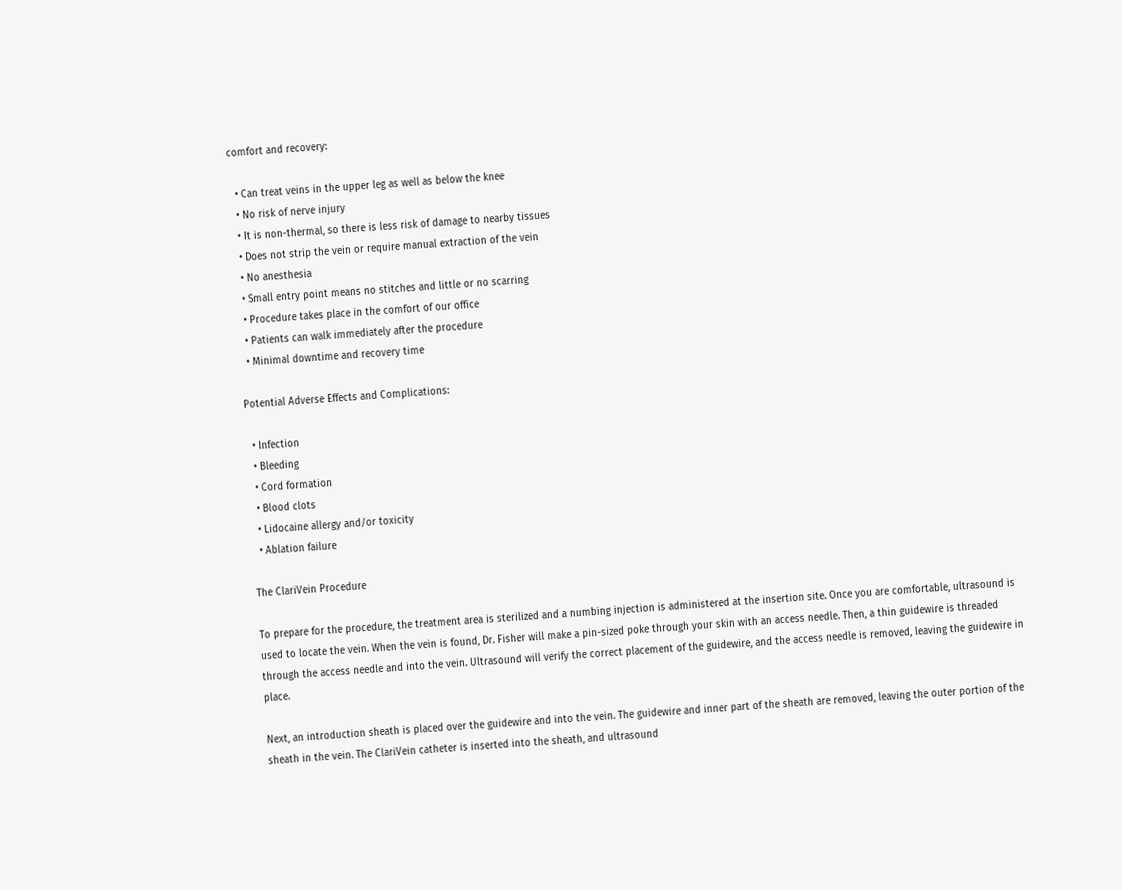comfort and recovery:

  • Can treat veins in the upper leg as well as below the knee
  • No risk of nerve injury
  • It is non-thermal, so there is less risk of damage to nearby tissues
  • Does not strip the vein or require manual extraction of the vein
  • No anesthesia
  • Small entry point means no stitches and little or no scarring
  • Procedure takes place in the comfort of our office
  • Patients can walk immediately after the procedure
  • Minimal downtime and recovery time

Potential Adverse Effects and Complications:

  • Infection
  • Bleeding
  • Cord formation
  • Blood clots
  • Lidocaine allergy and/or toxicity
  • Ablation failure

The ClariVein Procedure

To prepare for the procedure, the treatment area is sterilized and a numbing injection is administered at the insertion site. Once you are comfortable, ultrasound is used to locate the vein. When the vein is found, Dr. Fisher will make a pin-sized poke through your skin with an access needle. Then, a thin guidewire is threaded through the access needle and into the vein. Ultrasound will verify the correct placement of the guidewire, and the access needle is removed, leaving the guidewire in place.

Next, an introduction sheath is placed over the guidewire and into the vein. The guidewire and inner part of the sheath are removed, leaving the outer portion of the sheath in the vein. The ClariVein catheter is inserted into the sheath, and ultrasound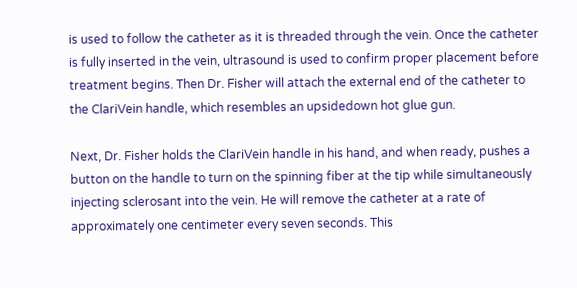is used to follow the catheter as it is threaded through the vein. Once the catheter is fully inserted in the vein, ultrasound is used to confirm proper placement before treatment begins. Then Dr. Fisher will attach the external end of the catheter to the ClariVein handle, which resembles an upsidedown hot glue gun.

Next, Dr. Fisher holds the ClariVein handle in his hand, and when ready, pushes a button on the handle to turn on the spinning fiber at the tip while simultaneously injecting sclerosant into the vein. He will remove the catheter at a rate of approximately one centimeter every seven seconds. This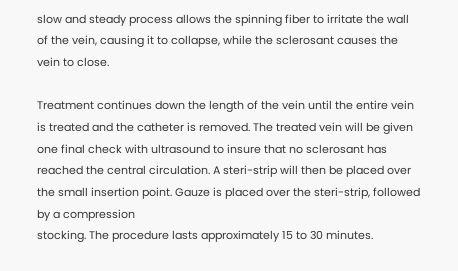slow and steady process allows the spinning fiber to irritate the wall of the vein, causing it to collapse, while the sclerosant causes the vein to close.

Treatment continues down the length of the vein until the entire vein is treated and the catheter is removed. The treated vein will be given one final check with ultrasound to insure that no sclerosant has reached the central circulation. A steri-strip will then be placed over the small insertion point. Gauze is placed over the steri-strip, followed by a compression
stocking. The procedure lasts approximately 15 to 30 minutes.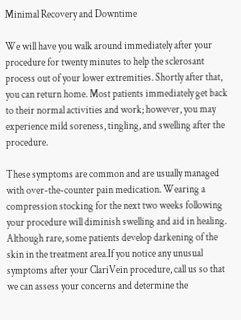Minimal Recovery and Downtime

We will have you walk around immediately after your procedure for twenty minutes to help the sclerosant process out of your lower extremities. Shortly after that, you can return home. Most patients immediately get back to their normal activities and work; however, you may
experience mild soreness, tingling, and swelling after the procedure.

These symptoms are common and are usually managed with over-the-counter pain medication. Wearing a compression stocking for the next two weeks following your procedure will diminish swelling and aid in healing. Although rare, some patients develop darkening of the skin in the treatment area.If you notice any unusual symptoms after your ClariVein procedure, call us so that we can assess your concerns and determine the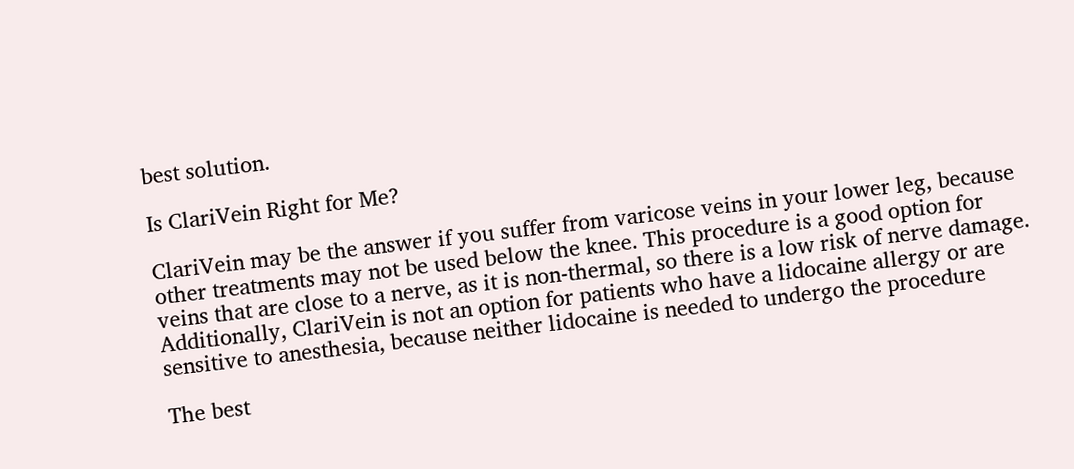best solution.

Is ClariVein Right for Me?

ClariVein may be the answer if you suffer from varicose veins in your lower leg, because other treatments may not be used below the knee. This procedure is a good option for veins that are close to a nerve, as it is non-thermal, so there is a low risk of nerve damage. Additionally, ClariVein is not an option for patients who have a lidocaine allergy or are sensitive to anesthesia, because neither lidocaine is needed to undergo the procedure

The best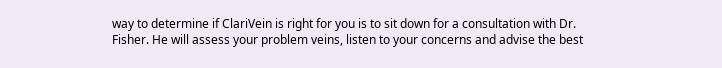way to determine if ClariVein is right for you is to sit down for a consultation with Dr. Fisher. He will assess your problem veins, listen to your concerns and advise the best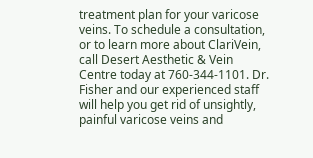treatment plan for your varicose veins. To schedule a consultation, or to learn more about ClariVein, call Desert Aesthetic & Vein Centre today at 760-344-1101. Dr. Fisher and our experienced staff will help you get rid of unsightly, painful varicose veins and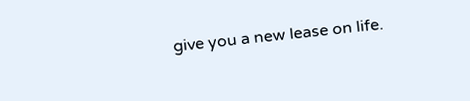give you a new lease on life.